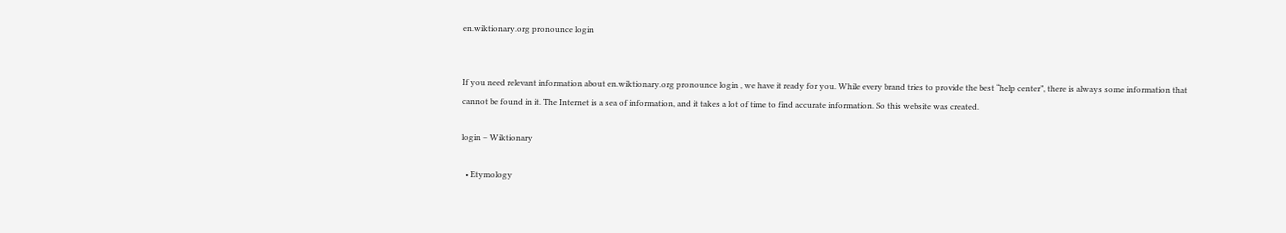en.wiktionary.org pronounce login


If you need relevant information about en.wiktionary.org pronounce login , we have it ready for you. While every brand tries to provide the best “help center”, there is always some information that cannot be found in it. The Internet is a sea of information, and it takes a lot of time to find accurate information. So this website was created.

login – Wiktionary

  • Etymology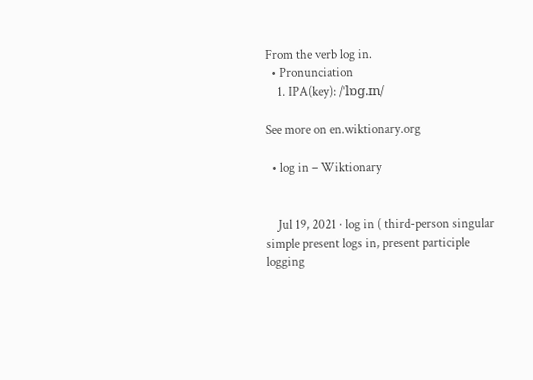From the verb log in.
  • Pronunciation
    1. IPA(key): /ˈlɒɡ.ɪn/

See more on en.wiktionary.org

  • log in – Wiktionary


    Jul 19, 2021 · log in ( third-person singular simple present logs in, present participle logging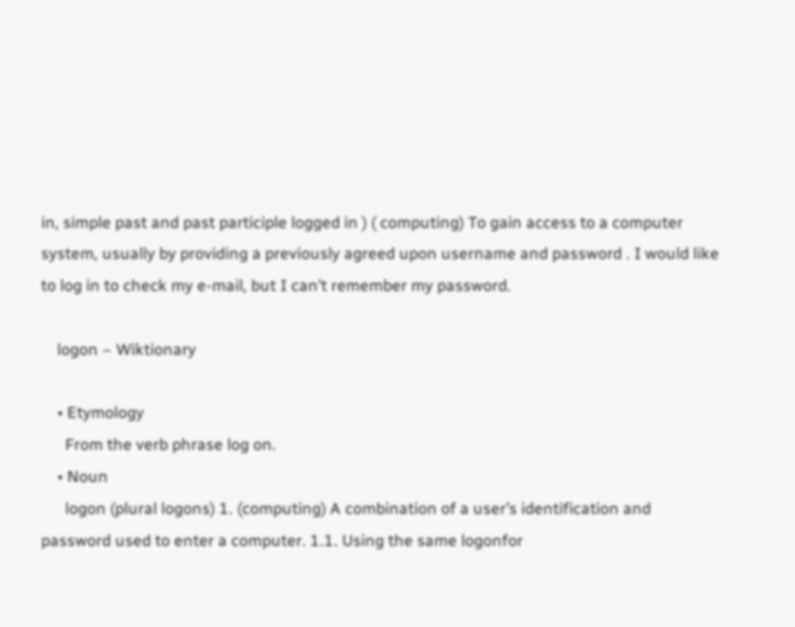in, simple past and past participle logged in ) ( computing) To gain access to a computer system, usually by providing a previously agreed upon username and password . I would like to log in to check my e-mail, but I can’t remember my password.

    logon – Wiktionary

    • Etymology
      From the verb phrase log on.
    • Noun
      logon (plural logons) 1. (computing) A combination of a user’s identification and password used to enter a computer. 1.1. Using the same logonfor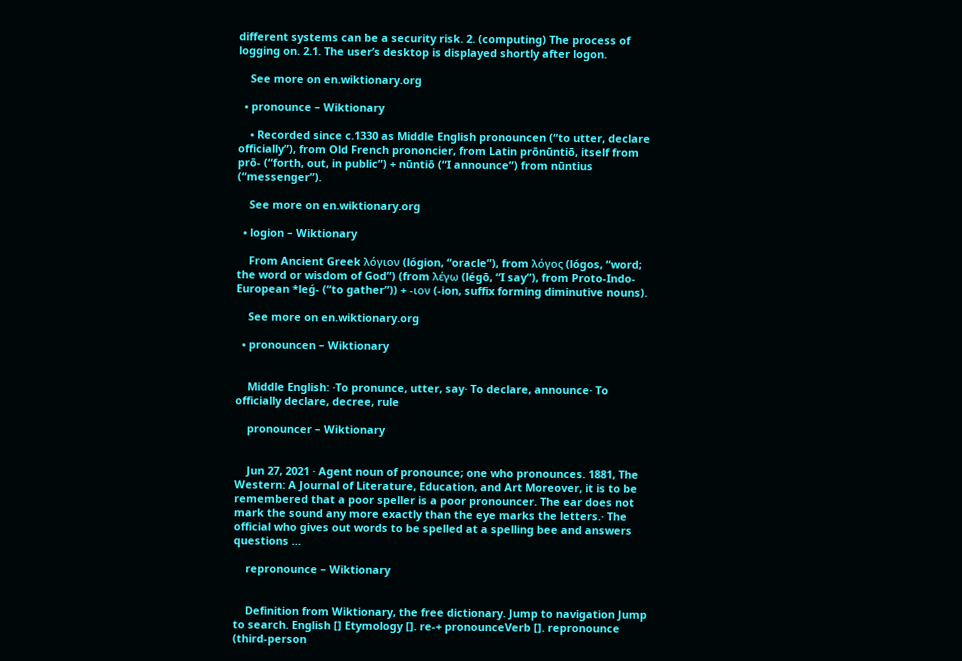different systems can be a security risk. 2. (computing) The process of logging on. 2.1. The user’s desktop is displayed shortly after logon.

    See more on en.wiktionary.org

  • pronounce – Wiktionary

    • Recorded since c.1330 as Middle English pronouncen (“to utter, declare officially”), from Old French prononcier, from Latin prōnūntiō, itself from prō- (“forth, out, in public”) + nūntiō (“I announce”) from nūntius (“messenger”).

    See more on en.wiktionary.org

  • logion – Wiktionary

    From Ancient Greek λόγιον (lógion, “oracle”), from λόγος (lógos, “word; the word or wisdom of God”) (from λέγω (légō, “I say”), from Proto-Indo-European *leǵ- (“to gather”)) + -ιον (-ion, suffix forming diminutive nouns).

    See more on en.wiktionary.org

  • pronouncen – Wiktionary


    Middle English: ·To pronunce, utter, say· To declare, announce· To officially declare, decree, rule

    pronouncer – Wiktionary


    Jun 27, 2021 · Agent noun of pronounce; one who pronounces. 1881, The Western: A Journal of Literature, Education, and Art Moreover, it is to be remembered that a poor speller is a poor pronouncer. The ear does not mark the sound any more exactly than the eye marks the letters.· The official who gives out words to be spelled at a spelling bee and answers questions …

    repronounce – Wiktionary


    Definition from Wiktionary, the free dictionary. Jump to navigation Jump to search. English [] Etymology []. re-+ pronounceVerb []. repronounce (third-person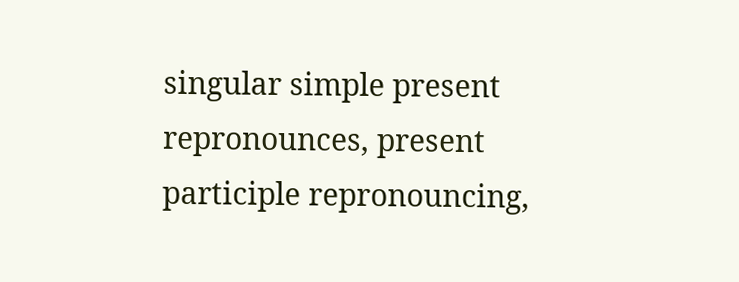singular simple present repronounces, present participle repronouncing,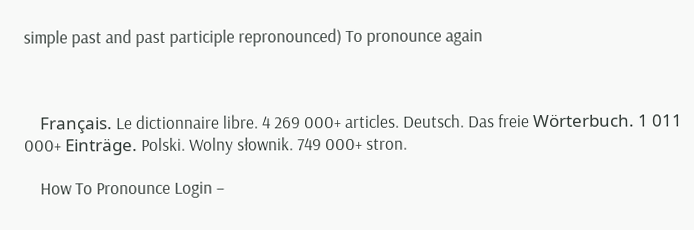simple past and past participle repronounced) To pronounce again



    Français. Le dictionnaire libre. 4 269 000+ articles. Deutsch. Das freie Wörterbuch. 1 011 000+ Einträge. Polski. Wolny słownik. 749 000+ stron.

    How To Pronounce Login –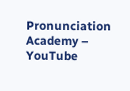Pronunciation Academy – YouTube